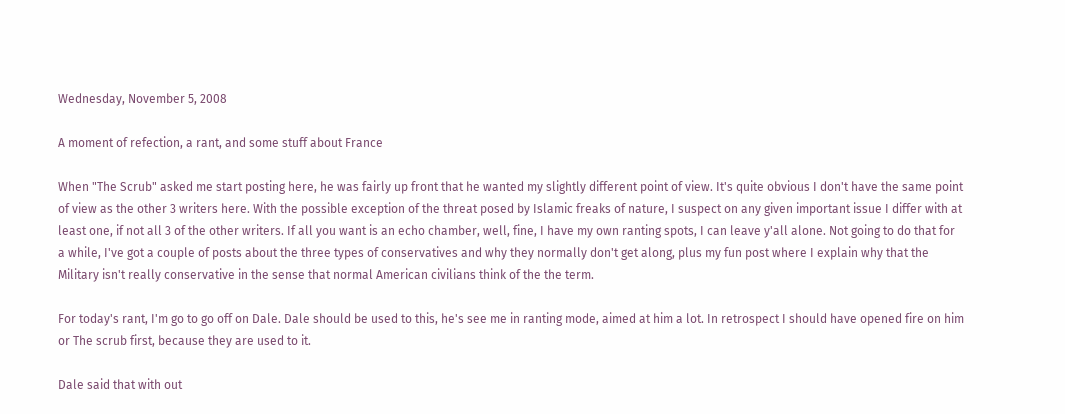Wednesday, November 5, 2008

A moment of refection, a rant, and some stuff about France

When "The Scrub" asked me start posting here, he was fairly up front that he wanted my slightly different point of view. It's quite obvious I don't have the same point of view as the other 3 writers here. With the possible exception of the threat posed by Islamic freaks of nature, I suspect on any given important issue I differ with at least one, if not all 3 of the other writers. If all you want is an echo chamber, well, fine, I have my own ranting spots, I can leave y'all alone. Not going to do that for a while, I've got a couple of posts about the three types of conservatives and why they normally don't get along, plus my fun post where I explain why that the Military isn't really conservative in the sense that normal American civilians think of the the term.

For today's rant, I'm go to go off on Dale. Dale should be used to this, he's see me in ranting mode, aimed at him a lot. In retrospect I should have opened fire on him or The scrub first, because they are used to it.

Dale said that with out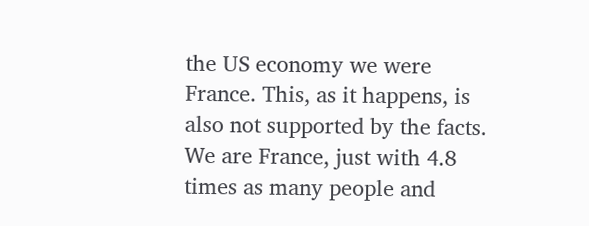the US economy we were France. This, as it happens, is also not supported by the facts. We are France, just with 4.8 times as many people and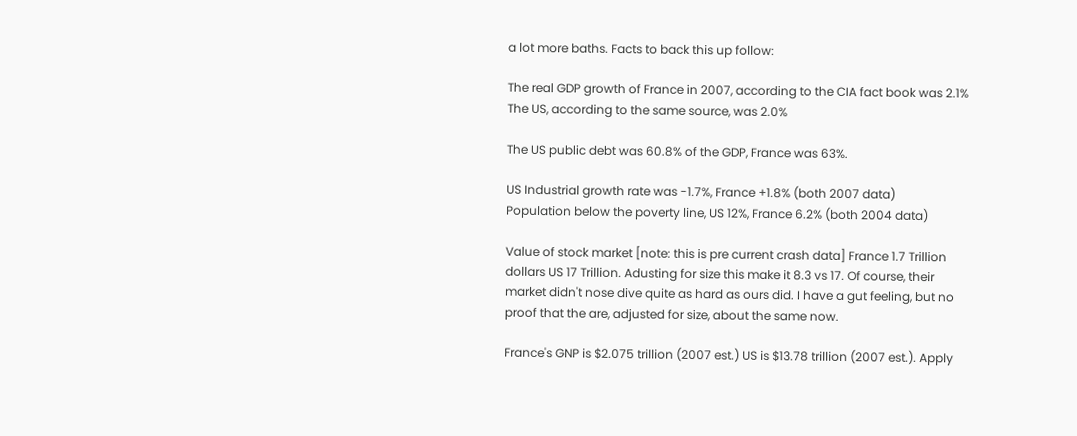a lot more baths. Facts to back this up follow:

The real GDP growth of France in 2007, according to the CIA fact book was 2.1%
The US, according to the same source, was 2.0%

The US public debt was 60.8% of the GDP, France was 63%.

US Industrial growth rate was -1.7%, France +1.8% (both 2007 data)
Population below the poverty line, US 12%, France 6.2% (both 2004 data)

Value of stock market [note: this is pre current crash data] France 1.7 Trillion dollars US 17 Trillion. Adusting for size this make it 8.3 vs 17. Of course, their market didn't nose dive quite as hard as ours did. I have a gut feeling, but no proof that the are, adjusted for size, about the same now.

France's GNP is $2.075 trillion (2007 est.) US is $13.78 trillion (2007 est.). Apply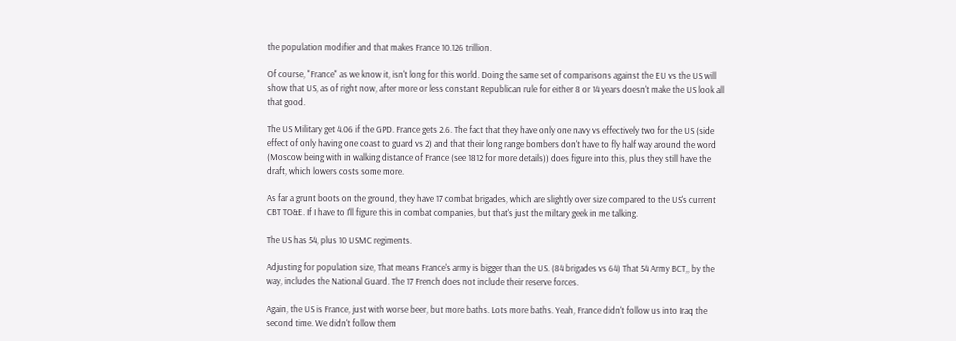the population modifier and that makes France 10.126 trillion.

Of course, "France" as we know it, isn't long for this world. Doing the same set of comparisons against the EU vs the US will show that US, as of right now, after more or less constant Republican rule for either 8 or 14 years doesn't make the US look all that good.

The US Military get 4.06 if the GPD. France gets 2.6. The fact that they have only one navy vs effectively two for the US (side effect of only having one coast to guard vs 2) and that their long range bombers don't have to fly half way around the word (Moscow being with in walking distance of France (see 1812 for more details)) does figure into this, plus they still have the draft, which lowers costs some more.

As far a grunt boots on the ground, they have 17 combat brigades, which are slightly over size compared to the US's current CBT TO&E. If I have to I'll figure this in combat companies, but that's just the miltary geek in me talking.

The US has 54, plus 10 USMC regiments.

Adjusting for population size, That means France's army is bigger than the US. (84 brigades vs 64) That 54 Army BCT,, by the way, includes the National Guard. The 17 French does not include their reserve forces.

Again, the US is France, just with worse beer, but more baths. Lots more baths. Yeah, France didn't follow us into Iraq the second time. We didn't follow them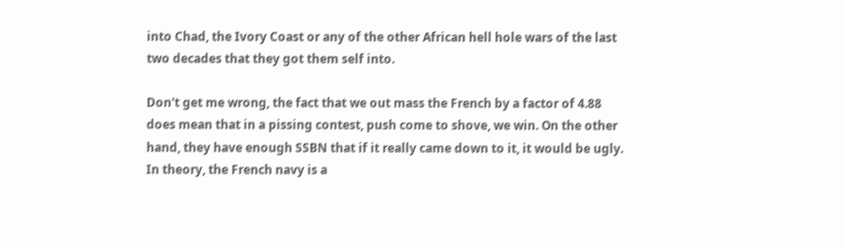into Chad, the Ivory Coast or any of the other African hell hole wars of the last two decades that they got them self into.

Don't get me wrong, the fact that we out mass the French by a factor of 4.88 does mean that in a pissing contest, push come to shove, we win. On the other hand, they have enough SSBN that if it really came down to it, it would be ugly. In theory, the French navy is a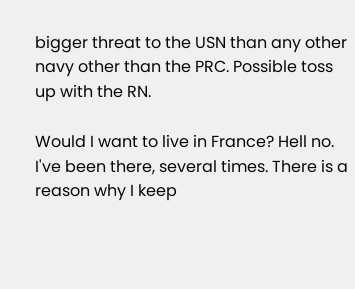bigger threat to the USN than any other navy other than the PRC. Possible toss up with the RN.

Would I want to live in France? Hell no. I've been there, several times. There is a reason why I keep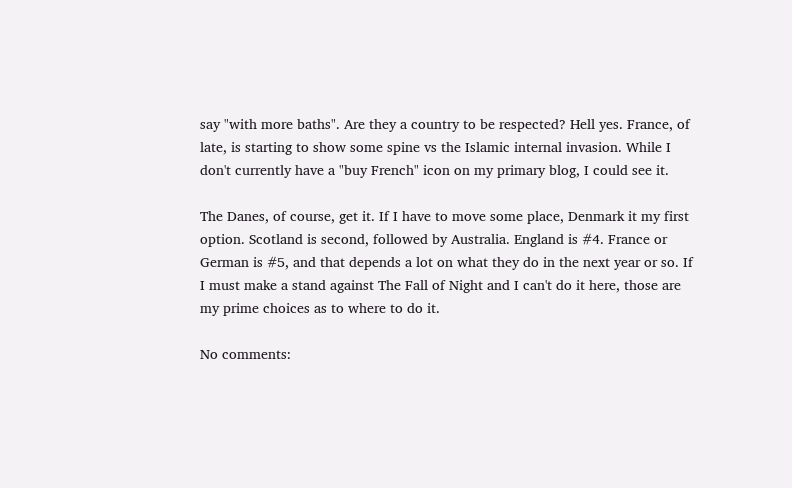say "with more baths". Are they a country to be respected? Hell yes. France, of late, is starting to show some spine vs the Islamic internal invasion. While I don't currently have a "buy French" icon on my primary blog, I could see it.

The Danes, of course, get it. If I have to move some place, Denmark it my first option. Scotland is second, followed by Australia. England is #4. France or German is #5, and that depends a lot on what they do in the next year or so. If I must make a stand against The Fall of Night and I can't do it here, those are my prime choices as to where to do it.

No comments: